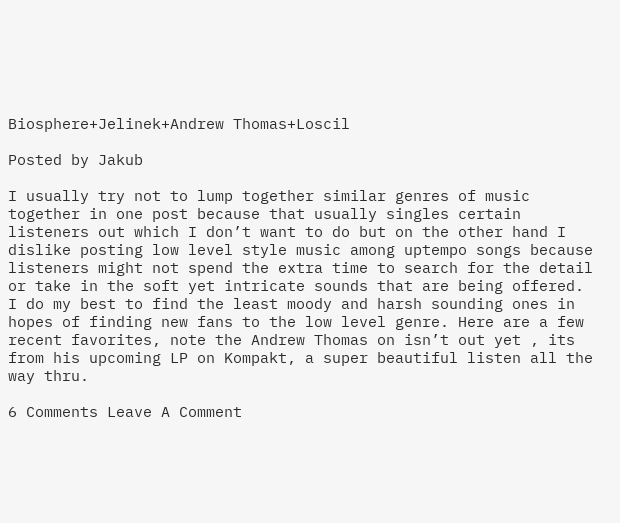Biosphere+Jelinek+Andrew Thomas+Loscil

Posted by Jakub

I usually try not to lump together similar genres of music together in one post because that usually singles certain listeners out which I don’t want to do but on the other hand I dislike posting low level style music among uptempo songs because listeners might not spend the extra time to search for the detail or take in the soft yet intricate sounds that are being offered. I do my best to find the least moody and harsh sounding ones in hopes of finding new fans to the low level genre. Here are a few recent favorites, note the Andrew Thomas on isn’t out yet , its from his upcoming LP on Kompakt, a super beautiful listen all the way thru.

6 Comments Leave A Comment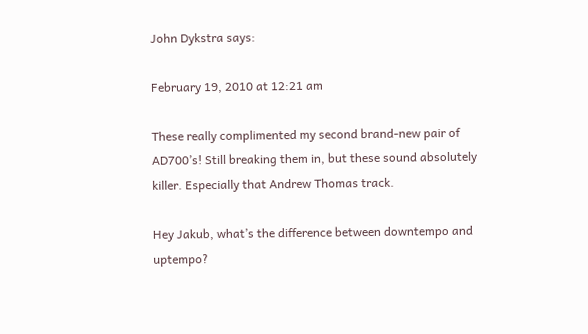John Dykstra says:

February 19, 2010 at 12:21 am

These really complimented my second brand-new pair of AD700’s! Still breaking them in, but these sound absolutely killer. Especially that Andrew Thomas track.

Hey Jakub, what’s the difference between downtempo and uptempo?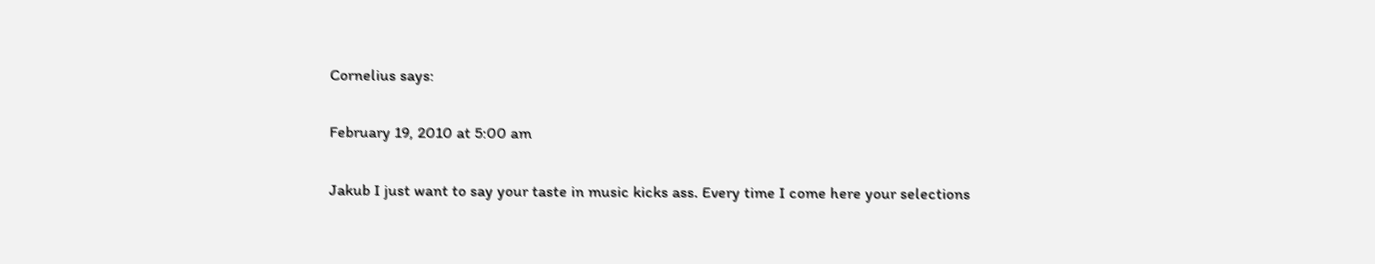Cornelius says:

February 19, 2010 at 5:00 am

Jakub I just want to say your taste in music kicks ass. Every time I come here your selections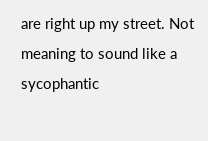are right up my street. Not meaning to sound like a sycophantic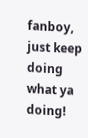fanboy, just keep doing what ya doing!